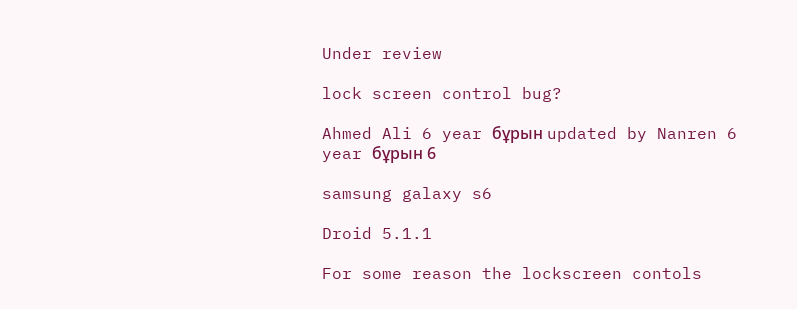Under review

lock screen control bug?

Ahmed Ali 6 year бұрын updated by Nanren 6 year бұрын 6

samsung galaxy s6

Droid 5.1.1

For some reason the lockscreen contols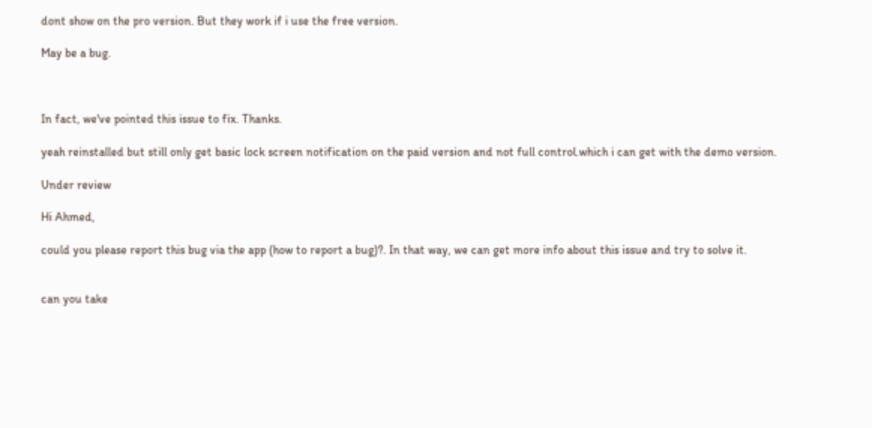dont show on the pro version. But they work if i use the free version.

May be a bug.



In fact, we've pointed this issue to fix. Thanks.

yeah reinstalled but still only get basic lock screen notification on the paid version and not full control.which i can get with the demo version.

Under review

Hi Ahmed,

could you please report this bug via the app (how to report a bug)?. In that way, we can get more info about this issue and try to solve it.


can you take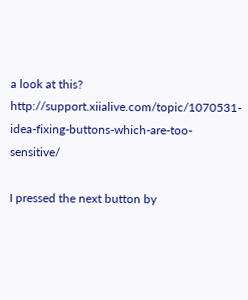a look at this? http://support.xiialive.com/topic/1070531-idea-fixing-buttons-which-are-too-sensitive/

I pressed the next button by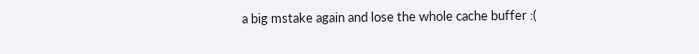a big mstake again and lose the whole cache buffer :(